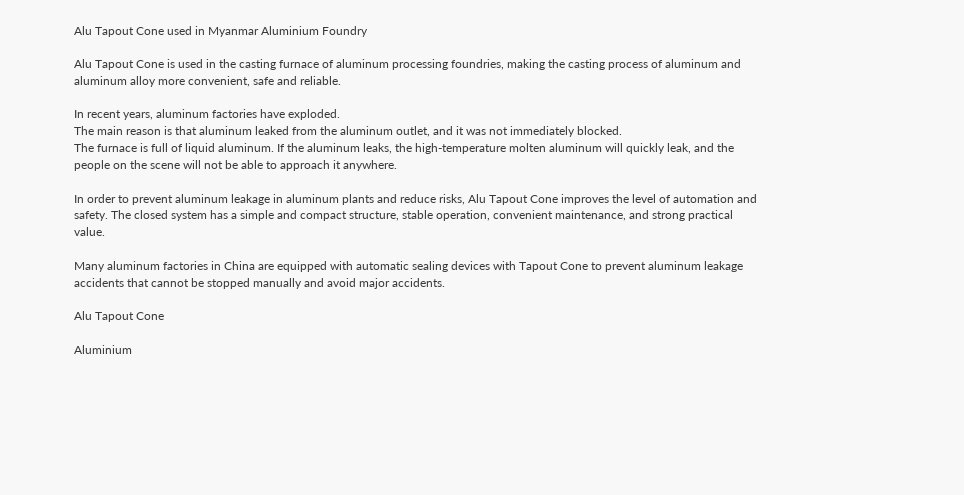Alu Tapout Cone used in Myanmar Aluminium Foundry

Alu Tapout Cone is used in the casting furnace of aluminum processing foundries, making the casting process of aluminum and aluminum alloy more convenient, safe and reliable.

In recent years, aluminum factories have exploded.
The main reason is that aluminum leaked from the aluminum outlet, and it was not immediately blocked.
The furnace is full of liquid aluminum. If the aluminum leaks, the high-temperature molten aluminum will quickly leak, and the people on the scene will not be able to approach it anywhere.

In order to prevent aluminum leakage in aluminum plants and reduce risks, Alu Tapout Cone improves the level of automation and safety. The closed system has a simple and compact structure, stable operation, convenient maintenance, and strong practical value.

Many aluminum factories in China are equipped with automatic sealing devices with Tapout Cone to prevent aluminum leakage accidents that cannot be stopped manually and avoid major accidents.

Alu Tapout Cone

Aluminium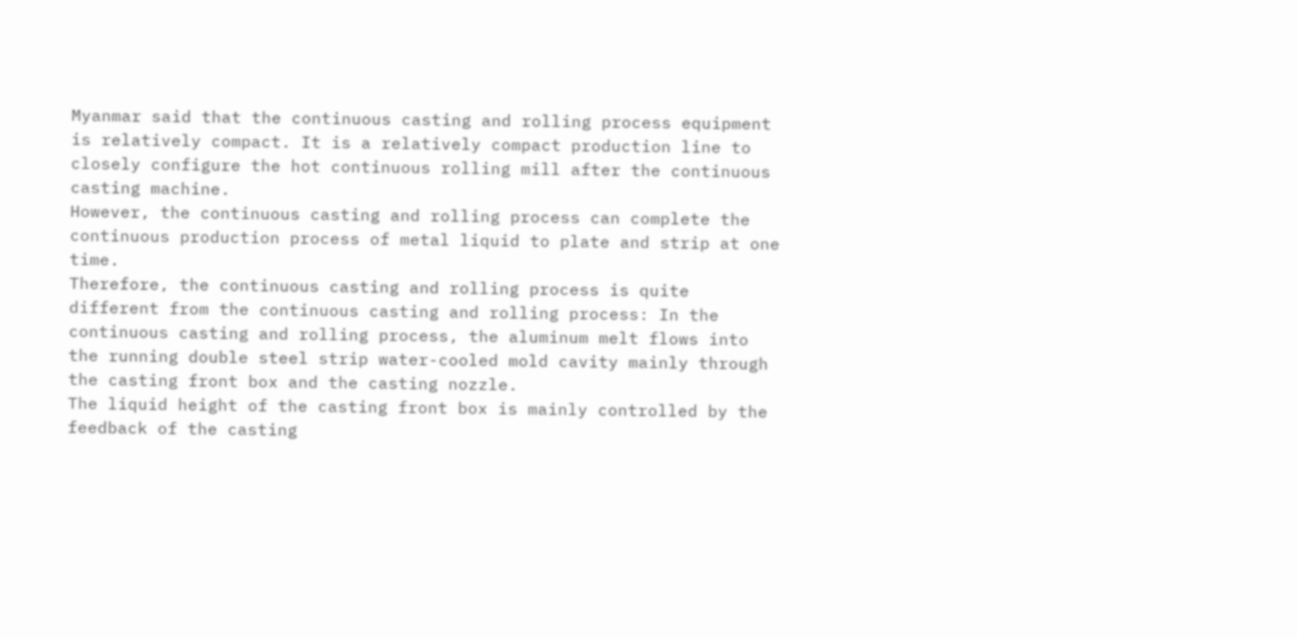Myanmar said that the continuous casting and rolling process equipment is relatively compact. It is a relatively compact production line to closely configure the hot continuous rolling mill after the continuous casting machine.
However, the continuous casting and rolling process can complete the continuous production process of metal liquid to plate and strip at one time.
Therefore, the continuous casting and rolling process is quite different from the continuous casting and rolling process: In the continuous casting and rolling process, the aluminum melt flows into the running double steel strip water-cooled mold cavity mainly through the casting front box and the casting nozzle.
The liquid height of the casting front box is mainly controlled by the feedback of the casting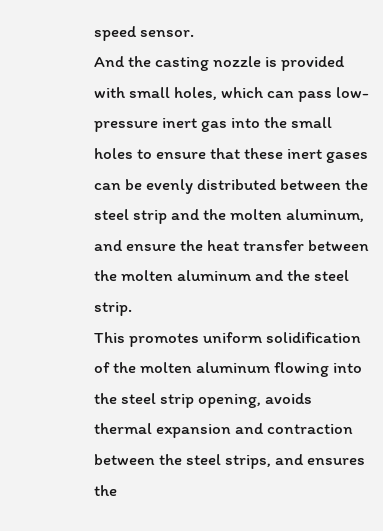speed sensor.
And the casting nozzle is provided with small holes, which can pass low-pressure inert gas into the small holes to ensure that these inert gases can be evenly distributed between the steel strip and the molten aluminum, and ensure the heat transfer between the molten aluminum and the steel strip.
This promotes uniform solidification of the molten aluminum flowing into the steel strip opening, avoids thermal expansion and contraction between the steel strips, and ensures the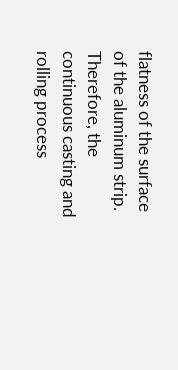flatness of the surface of the aluminum strip.
Therefore, the continuous casting and rolling process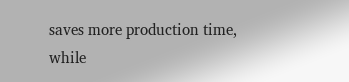saves more production time, while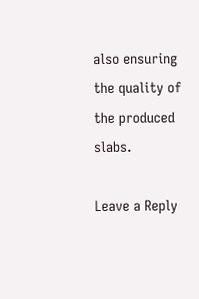also ensuring the quality of the produced slabs.

Leave a Reply